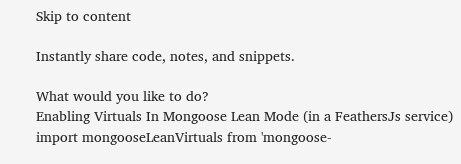Skip to content

Instantly share code, notes, and snippets.

What would you like to do?
Enabling Virtuals In Mongoose Lean Mode (in a FeathersJs service)
import mongooseLeanVirtuals from 'mongoose-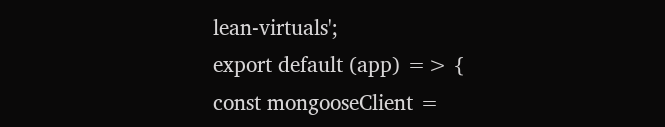lean-virtuals';
export default (app) => {
const mongooseClient =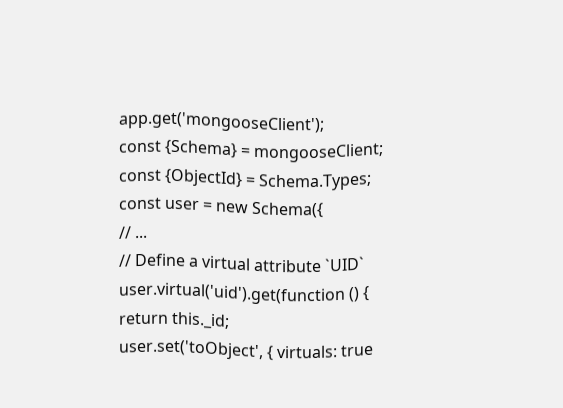app.get('mongooseClient');
const {Schema} = mongooseClient;
const {ObjectId} = Schema.Types;
const user = new Schema({
// ...
// Define a virtual attribute `UID`
user.virtual('uid').get(function () {
return this._id;
user.set('toObject', { virtuals: true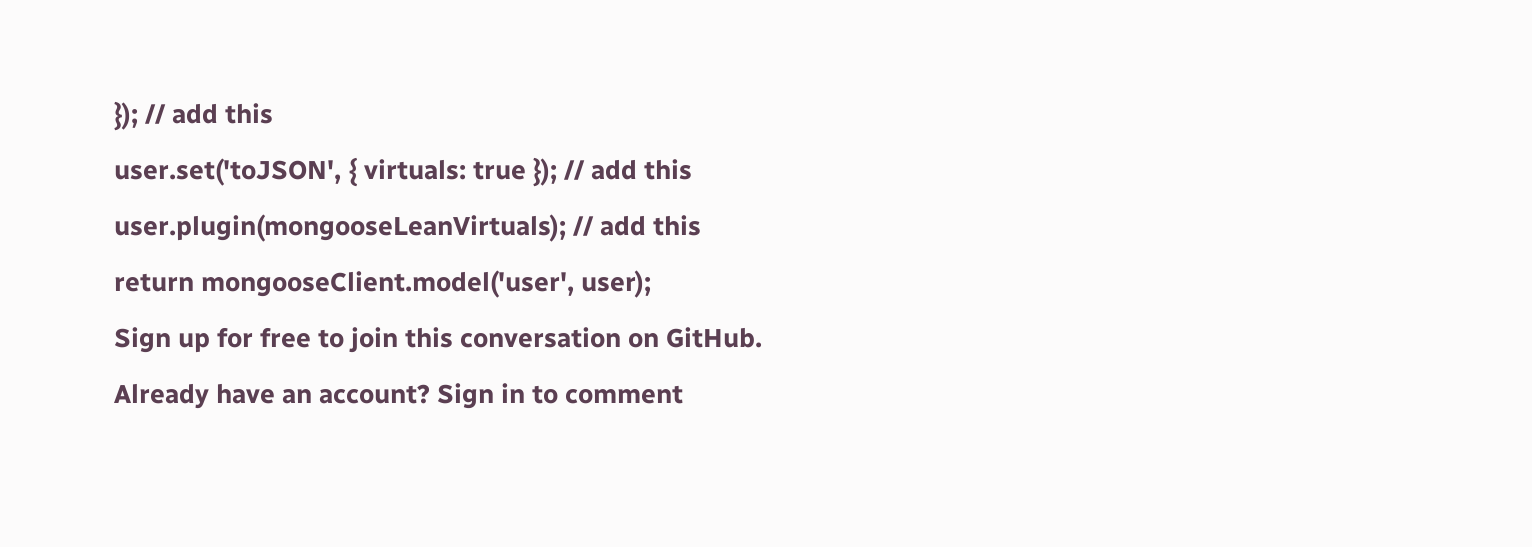}); // add this
user.set('toJSON', { virtuals: true }); // add this
user.plugin(mongooseLeanVirtuals); // add this
return mongooseClient.model('user', user);
Sign up for free to join this conversation on GitHub. Already have an account? Sign in to comment